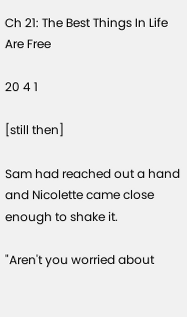Ch 21: The Best Things In Life Are Free

20 4 1

[still then]

Sam had reached out a hand and Nicolette came close enough to shake it.

"Aren't you worried about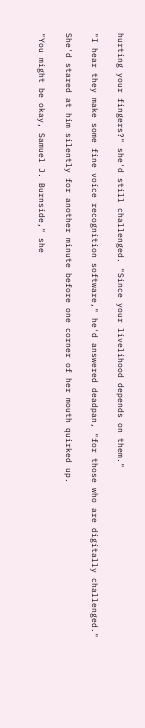hurting your fingers?" she'd still challenged. "Since your livelihood depends on them."

"I hear they make some fine voice recognition software," he'd answered deadpan, "for those who are digitally challenged."

She'd stared at him silently for another minute before one corner of her mouth quirked up.

"You might be okay, Samuel J. Burnside," she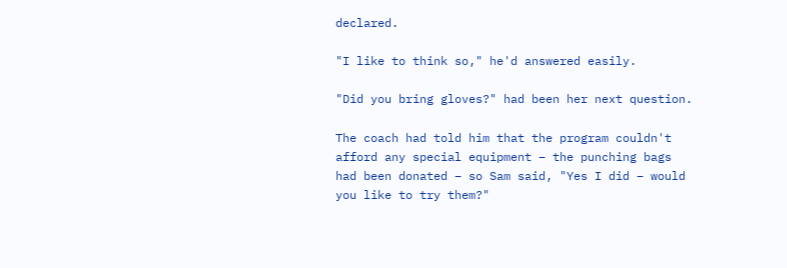declared.

"I like to think so," he'd answered easily.

"Did you bring gloves?" had been her next question.

The coach had told him that the program couldn't afford any special equipment – the punching bags had been donated – so Sam said, "Yes I did – would you like to try them?"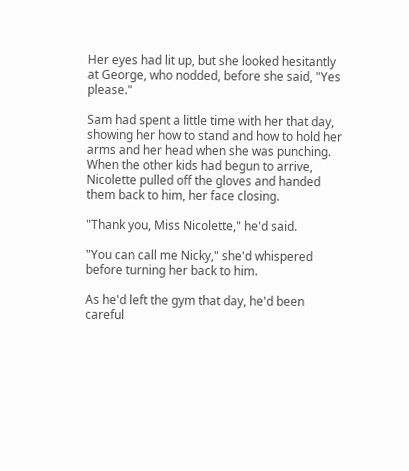Her eyes had lit up, but she looked hesitantly at George, who nodded, before she said, "Yes please."

Sam had spent a little time with her that day, showing her how to stand and how to hold her arms and her head when she was punching. When the other kids had begun to arrive, Nicolette pulled off the gloves and handed them back to him, her face closing.

"Thank you, Miss Nicolette," he'd said.

"You can call me Nicky," she'd whispered before turning her back to him.

As he'd left the gym that day, he'd been careful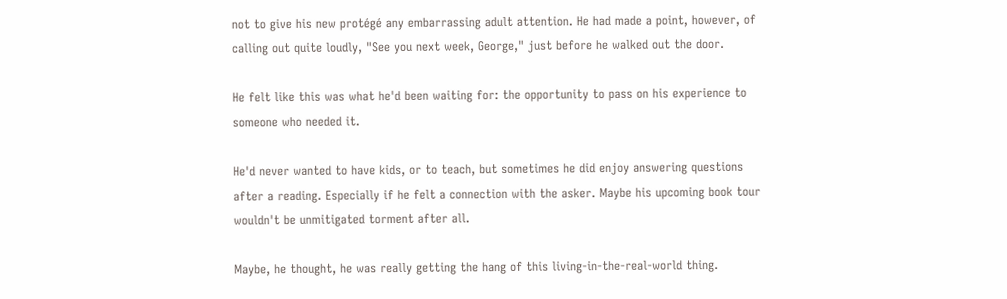not to give his new protégé any embarrassing adult attention. He had made a point, however, of calling out quite loudly, "See you next week, George," just before he walked out the door.

He felt like this was what he'd been waiting for: the opportunity to pass on his experience to someone who needed it.

He'd never wanted to have kids, or to teach, but sometimes he did enjoy answering questions after a reading. Especially if he felt a connection with the asker. Maybe his upcoming book tour wouldn't be unmitigated torment after all.

Maybe, he thought, he was really getting the hang of this living-in-the-real-world thing.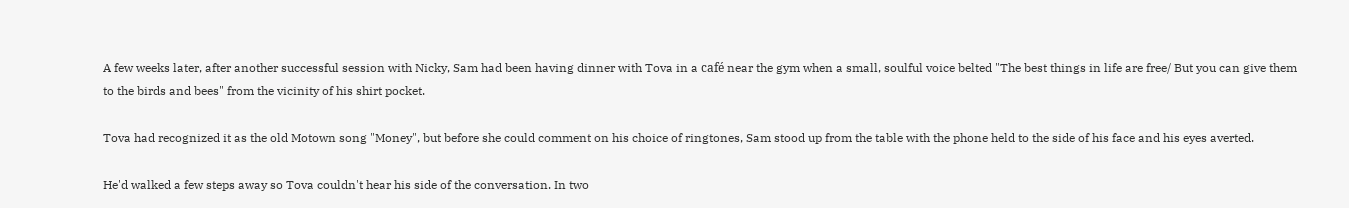A few weeks later, after another successful session with Nicky, Sam had been having dinner with Tova in a café near the gym when a small, soulful voice belted "The best things in life are free/ But you can give them to the birds and bees" from the vicinity of his shirt pocket.

Tova had recognized it as the old Motown song "Money", but before she could comment on his choice of ringtones, Sam stood up from the table with the phone held to the side of his face and his eyes averted.

He'd walked a few steps away so Tova couldn't hear his side of the conversation. In two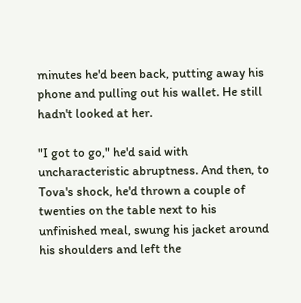minutes he'd been back, putting away his phone and pulling out his wallet. He still hadn't looked at her.

"I got to go," he'd said with uncharacteristic abruptness. And then, to Tova's shock, he'd thrown a couple of twenties on the table next to his unfinished meal, swung his jacket around his shoulders and left the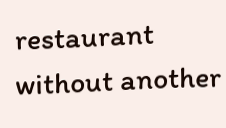restaurant without another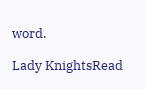word.

Lady KnightsRead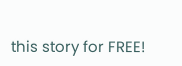this story for FREE!